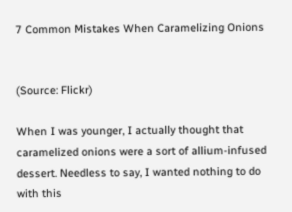7 Common Mistakes When Caramelizing Onions


(Source: Flickr)

When I was younger, I actually thought that caramelized onions were a sort of allium-infused dessert. Needless to say, I wanted nothing to do with this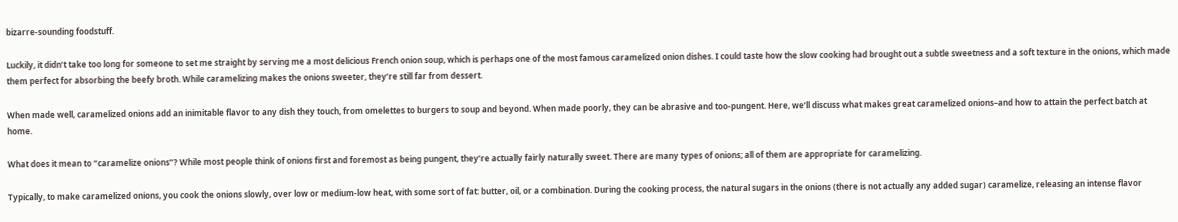bizarre-sounding foodstuff.

Luckily, it didn’t take too long for someone to set me straight by serving me a most delicious French onion soup, which is perhaps one of the most famous caramelized onion dishes. I could taste how the slow cooking had brought out a subtle sweetness and a soft texture in the onions, which made them perfect for absorbing the beefy broth. While caramelizing makes the onions sweeter, they’re still far from dessert.

When made well, caramelized onions add an inimitable flavor to any dish they touch, from omelettes to burgers to soup and beyond. When made poorly, they can be abrasive and too-pungent. Here, we’ll discuss what makes great caramelized onions–and how to attain the perfect batch at home.

What does it mean to “caramelize onions”? While most people think of onions first and foremost as being pungent, they’re actually fairly naturally sweet. There are many types of onions; all of them are appropriate for caramelizing.

Typically, to make caramelized onions, you cook the onions slowly, over low or medium-low heat, with some sort of fat: butter, oil, or a combination. During the cooking process, the natural sugars in the onions (there is not actually any added sugar) caramelize, releasing an intense flavor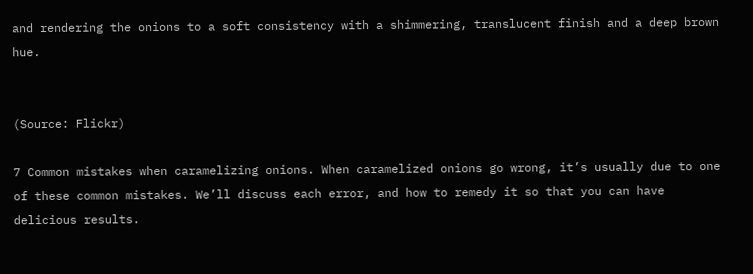and rendering the onions to a soft consistency with a shimmering, translucent finish and a deep brown hue.


(Source: Flickr)

7 Common mistakes when caramelizing onions. When caramelized onions go wrong, it’s usually due to one of these common mistakes. We’ll discuss each error, and how to remedy it so that you can have delicious results.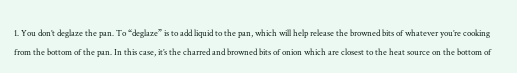1. You don’t deglaze the pan. To “deglaze” is to add liquid to the pan, which will help release the browned bits of whatever you’re cooking from the bottom of the pan. In this case, it’s the charred and browned bits of onion which are closest to the heat source on the bottom of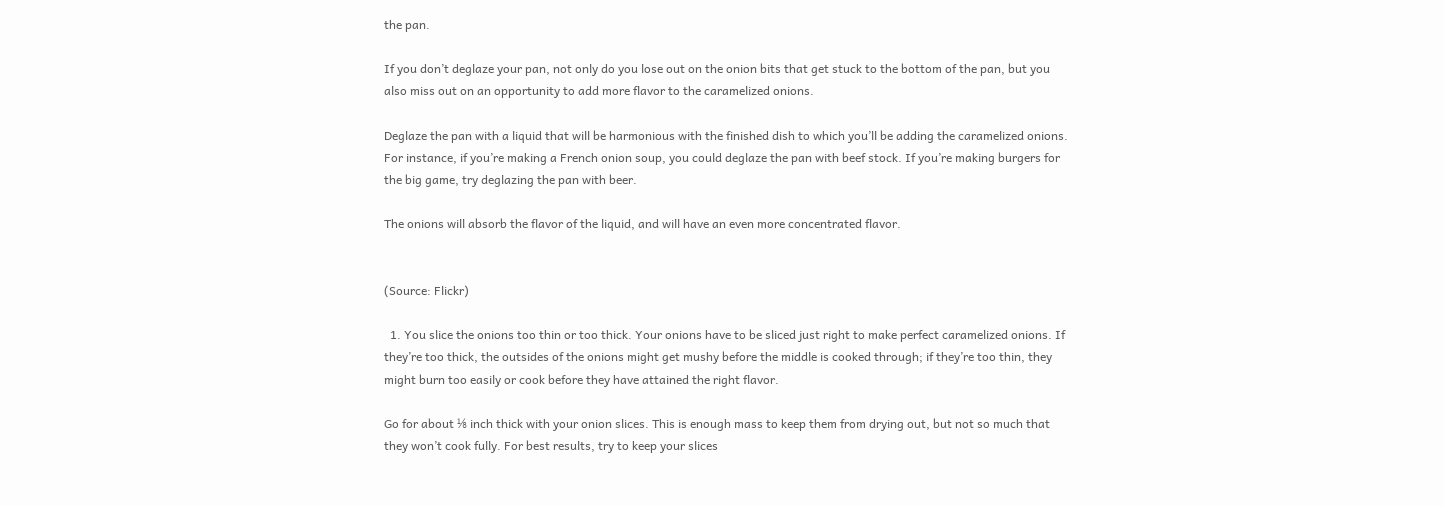the pan.

If you don’t deglaze your pan, not only do you lose out on the onion bits that get stuck to the bottom of the pan, but you also miss out on an opportunity to add more flavor to the caramelized onions.

Deglaze the pan with a liquid that will be harmonious with the finished dish to which you’ll be adding the caramelized onions. For instance, if you’re making a French onion soup, you could deglaze the pan with beef stock. If you’re making burgers for the big game, try deglazing the pan with beer.

The onions will absorb the flavor of the liquid, and will have an even more concentrated flavor.


(Source: Flickr)

  1. You slice the onions too thin or too thick. Your onions have to be sliced just right to make perfect caramelized onions. If they’re too thick, the outsides of the onions might get mushy before the middle is cooked through; if they’re too thin, they might burn too easily or cook before they have attained the right flavor.

Go for about ⅛ inch thick with your onion slices. This is enough mass to keep them from drying out, but not so much that they won’t cook fully. For best results, try to keep your slices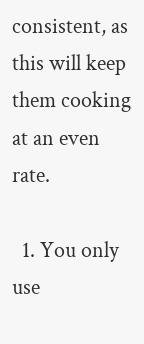consistent, as this will keep them cooking at an even rate.

  1. You only use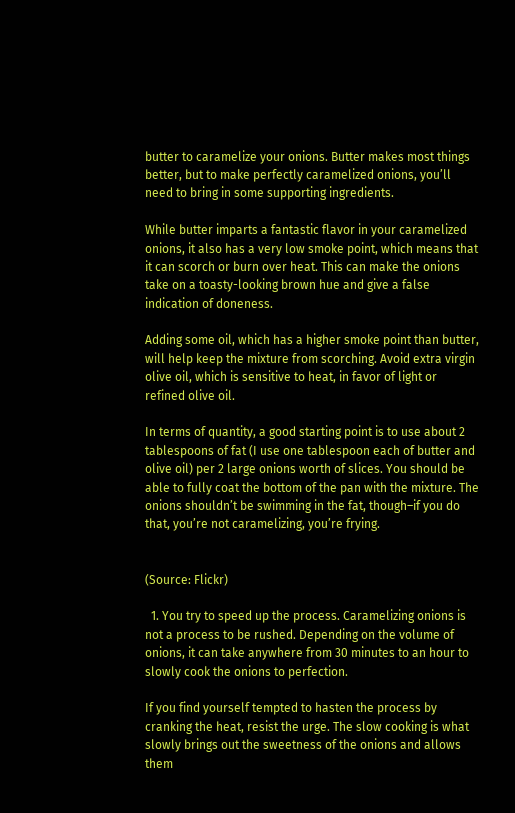butter to caramelize your onions. Butter makes most things better, but to make perfectly caramelized onions, you’ll need to bring in some supporting ingredients.

While butter imparts a fantastic flavor in your caramelized onions, it also has a very low smoke point, which means that it can scorch or burn over heat. This can make the onions take on a toasty-looking brown hue and give a false indication of doneness.

Adding some oil, which has a higher smoke point than butter, will help keep the mixture from scorching. Avoid extra virgin olive oil, which is sensitive to heat, in favor of light or refined olive oil.

In terms of quantity, a good starting point is to use about 2 tablespoons of fat (I use one tablespoon each of butter and olive oil) per 2 large onions worth of slices. You should be able to fully coat the bottom of the pan with the mixture. The onions shouldn’t be swimming in the fat, though–if you do that, you’re not caramelizing, you’re frying.


(Source: Flickr)

  1. You try to speed up the process. Caramelizing onions is not a process to be rushed. Depending on the volume of onions, it can take anywhere from 30 minutes to an hour to slowly cook the onions to perfection.

If you find yourself tempted to hasten the process by cranking the heat, resist the urge. The slow cooking is what slowly brings out the sweetness of the onions and allows them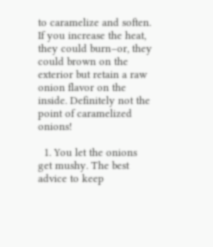to caramelize and soften. If you increase the heat, they could burn–or, they could brown on the exterior but retain a raw onion flavor on the inside. Definitely not the point of caramelized onions!

  1. You let the onions get mushy. The best advice to keep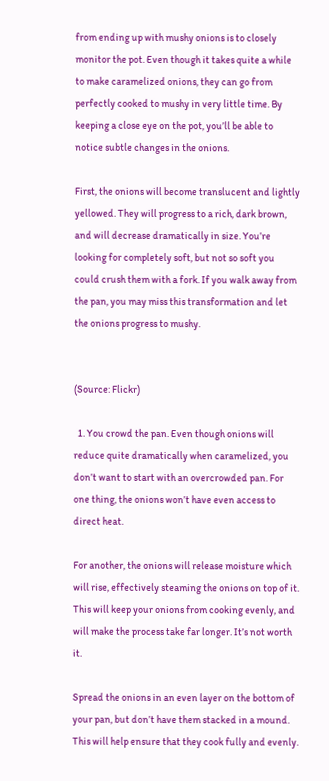from ending up with mushy onions is to closely monitor the pot. Even though it takes quite a while to make caramelized onions, they can go from perfectly cooked to mushy in very little time. By keeping a close eye on the pot, you’ll be able to notice subtle changes in the onions.

First, the onions will become translucent and lightly yellowed. They will progress to a rich, dark brown, and will decrease dramatically in size. You’re looking for completely soft, but not so soft you could crush them with a fork. If you walk away from the pan, you may miss this transformation and let the onions progress to mushy.


(Source: Flickr)

  1. You crowd the pan. Even though onions will reduce quite dramatically when caramelized, you don’t want to start with an overcrowded pan. For one thing, the onions won’t have even access to direct heat.

For another, the onions will release moisture which will rise, effectively steaming the onions on top of it. This will keep your onions from cooking evenly, and will make the process take far longer. It’s not worth it.

Spread the onions in an even layer on the bottom of your pan, but don’t have them stacked in a mound. This will help ensure that they cook fully and evenly.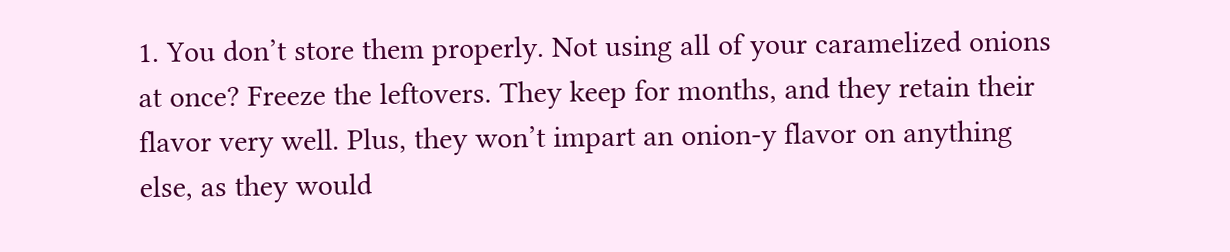1. You don’t store them properly. Not using all of your caramelized onions at once? Freeze the leftovers. They keep for months, and they retain their flavor very well. Plus, they won’t impart an onion-y flavor on anything else, as they would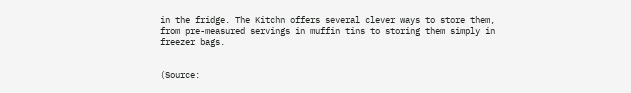in the fridge. The Kitchn offers several clever ways to store them, from pre-measured servings in muffin tins to storing them simply in freezer bags.


(Source: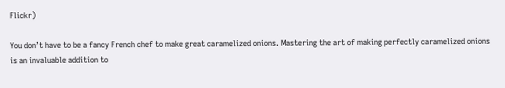Flickr)

You don’t have to be a fancy French chef to make great caramelized onions. Mastering the art of making perfectly caramelized onions is an invaluable addition to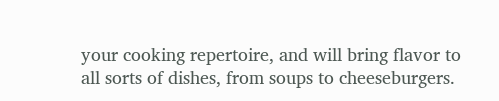your cooking repertoire, and will bring flavor to all sorts of dishes, from soups to cheeseburgers.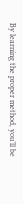By learning the proper method, you’ll be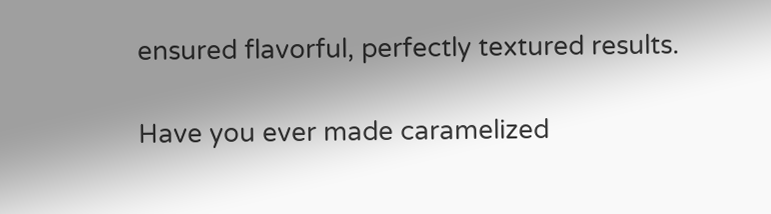ensured flavorful, perfectly textured results.

Have you ever made caramelized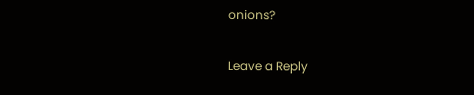onions?

Leave a Reply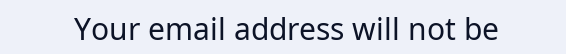Your email address will not be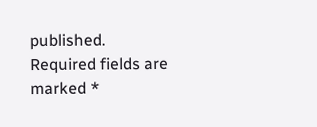published. Required fields are marked *